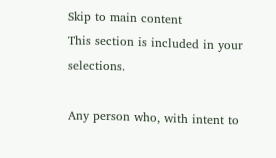Skip to main content
This section is included in your selections.

Any person who, with intent to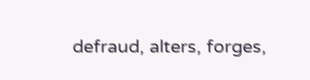defraud, alters, forges,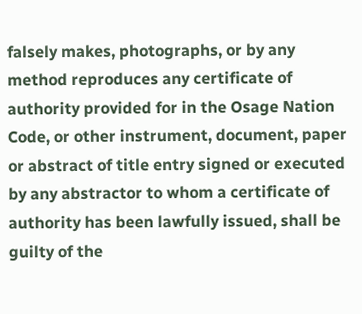falsely makes, photographs, or by any method reproduces any certificate of authority provided for in the Osage Nation Code, or other instrument, document, paper or abstract of title entry signed or executed by any abstractor to whom a certificate of authority has been lawfully issued, shall be guilty of the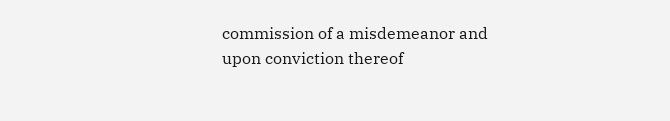commission of a misdemeanor and upon conviction thereof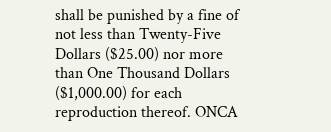shall be punished by a fine of not less than Twenty-Five Dollars ($25.00) nor more than One Thousand Dollars ($1,000.00) for each reproduction thereof. ONCA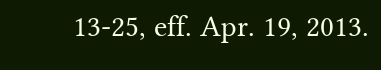13-25, eff. Apr. 19, 2013.